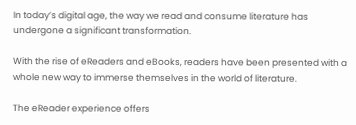In today’s digital age, the way we read and consume literature has undergone a significant transformation.

With the rise of eReaders and eBooks, readers have been presented with a whole new way to immerse themselves in the world of literature.

The eReader experience offers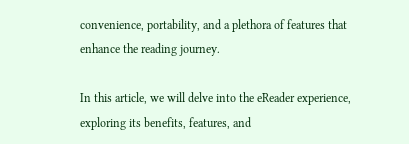convenience, portability, and a plethora of features that enhance the reading journey.

In this article, we will delve into the eReader experience, exploring its benefits, features, and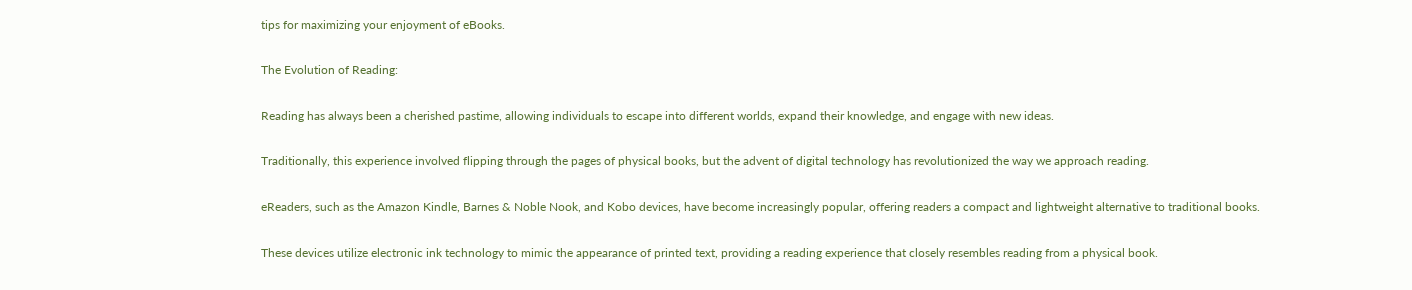tips for maximizing your enjoyment of eBooks.

The Evolution of Reading:

Reading has always been a cherished pastime, allowing individuals to escape into different worlds, expand their knowledge, and engage with new ideas.

Traditionally, this experience involved flipping through the pages of physical books, but the advent of digital technology has revolutionized the way we approach reading.

eReaders, such as the Amazon Kindle, Barnes & Noble Nook, and Kobo devices, have become increasingly popular, offering readers a compact and lightweight alternative to traditional books.

These devices utilize electronic ink technology to mimic the appearance of printed text, providing a reading experience that closely resembles reading from a physical book.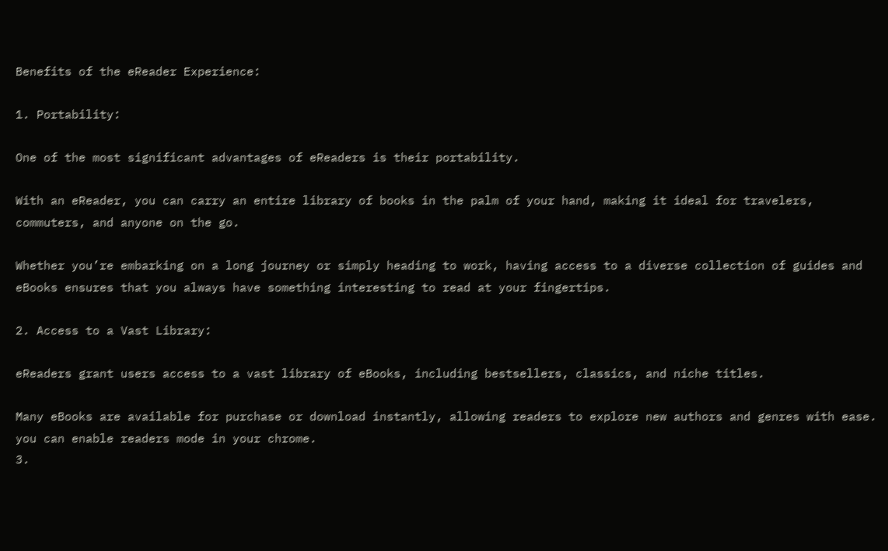Benefits of the eReader Experience:

1. Portability:

One of the most significant advantages of eReaders is their portability.

With an eReader, you can carry an entire library of books in the palm of your hand, making it ideal for travelers, commuters, and anyone on the go.

Whether you’re embarking on a long journey or simply heading to work, having access to a diverse collection of guides and eBooks ensures that you always have something interesting to read at your fingertips.

2. Access to a Vast Library:

eReaders grant users access to a vast library of eBooks, including bestsellers, classics, and niche titles.

Many eBooks are available for purchase or download instantly, allowing readers to explore new authors and genres with ease.
you can enable readers mode in your chrome.
3.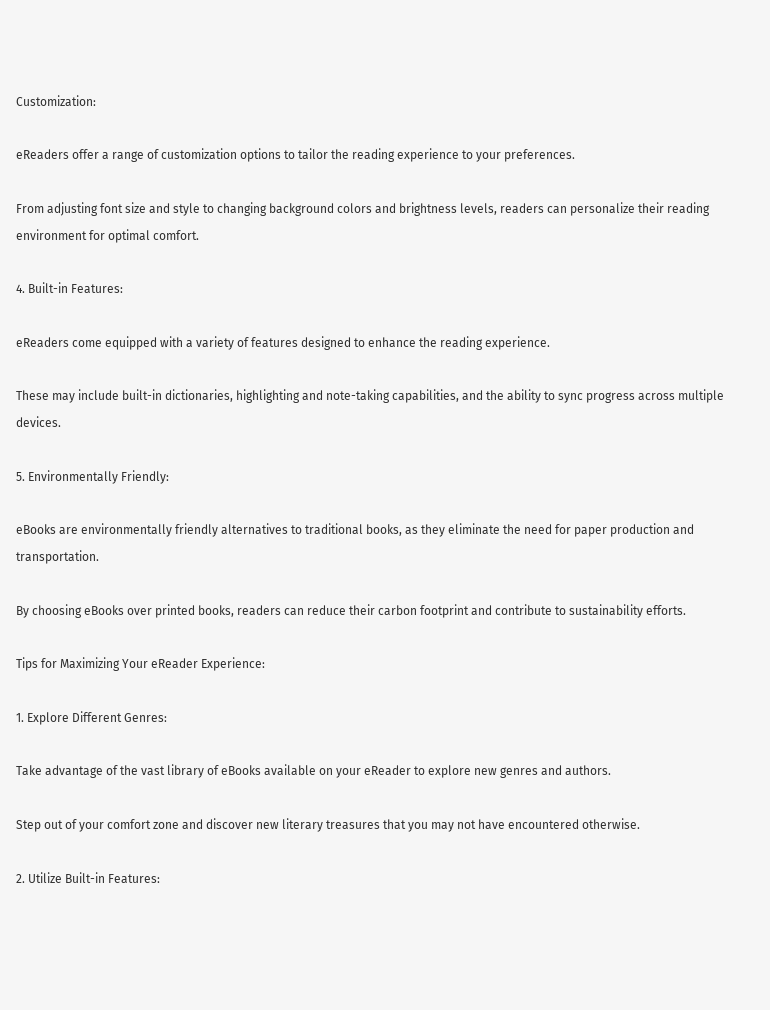Customization:

eReaders offer a range of customization options to tailor the reading experience to your preferences.

From adjusting font size and style to changing background colors and brightness levels, readers can personalize their reading environment for optimal comfort.

4. Built-in Features:

eReaders come equipped with a variety of features designed to enhance the reading experience.

These may include built-in dictionaries, highlighting and note-taking capabilities, and the ability to sync progress across multiple devices.

5. Environmentally Friendly:

eBooks are environmentally friendly alternatives to traditional books, as they eliminate the need for paper production and transportation.

By choosing eBooks over printed books, readers can reduce their carbon footprint and contribute to sustainability efforts.

Tips for Maximizing Your eReader Experience:

1. Explore Different Genres:

Take advantage of the vast library of eBooks available on your eReader to explore new genres and authors.

Step out of your comfort zone and discover new literary treasures that you may not have encountered otherwise.

2. Utilize Built-in Features: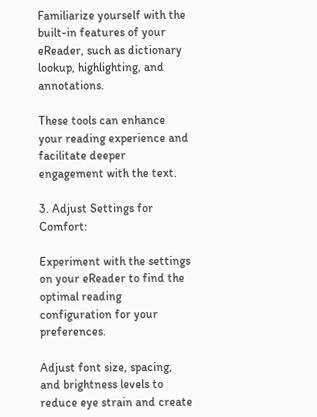Familiarize yourself with the built-in features of your eReader, such as dictionary lookup, highlighting, and annotations.

These tools can enhance your reading experience and facilitate deeper engagement with the text.

3. Adjust Settings for Comfort:

Experiment with the settings on your eReader to find the optimal reading configuration for your preferences.

Adjust font size, spacing, and brightness levels to reduce eye strain and create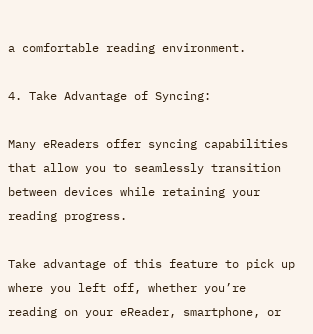a comfortable reading environment.

4. Take Advantage of Syncing:

Many eReaders offer syncing capabilities that allow you to seamlessly transition between devices while retaining your reading progress.

Take advantage of this feature to pick up where you left off, whether you’re reading on your eReader, smartphone, or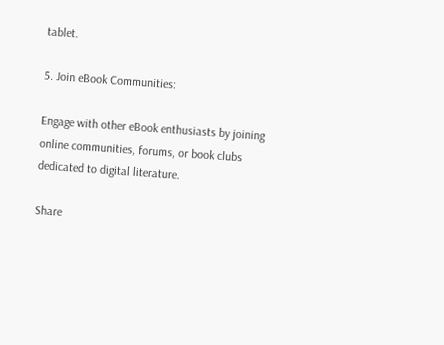tablet.

5. Join eBook Communities:

Engage with other eBook enthusiasts by joining online communities, forums, or book clubs dedicated to digital literature.

Share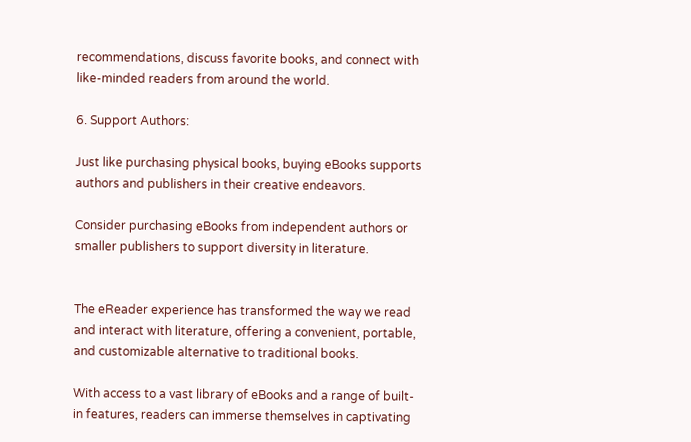recommendations, discuss favorite books, and connect with like-minded readers from around the world.

6. Support Authors:

Just like purchasing physical books, buying eBooks supports authors and publishers in their creative endeavors.

Consider purchasing eBooks from independent authors or smaller publishers to support diversity in literature.


The eReader experience has transformed the way we read and interact with literature, offering a convenient, portable, and customizable alternative to traditional books.

With access to a vast library of eBooks and a range of built-in features, readers can immerse themselves in captivating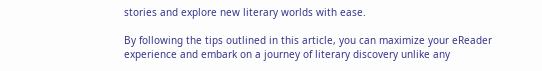stories and explore new literary worlds with ease.

By following the tips outlined in this article, you can maximize your eReader experience and embark on a journey of literary discovery unlike any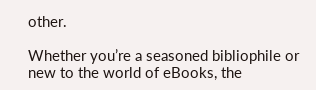other.

Whether you’re a seasoned bibliophile or new to the world of eBooks, the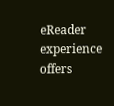eReader experience offers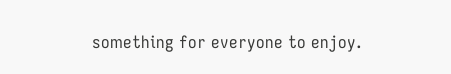something for everyone to enjoy.